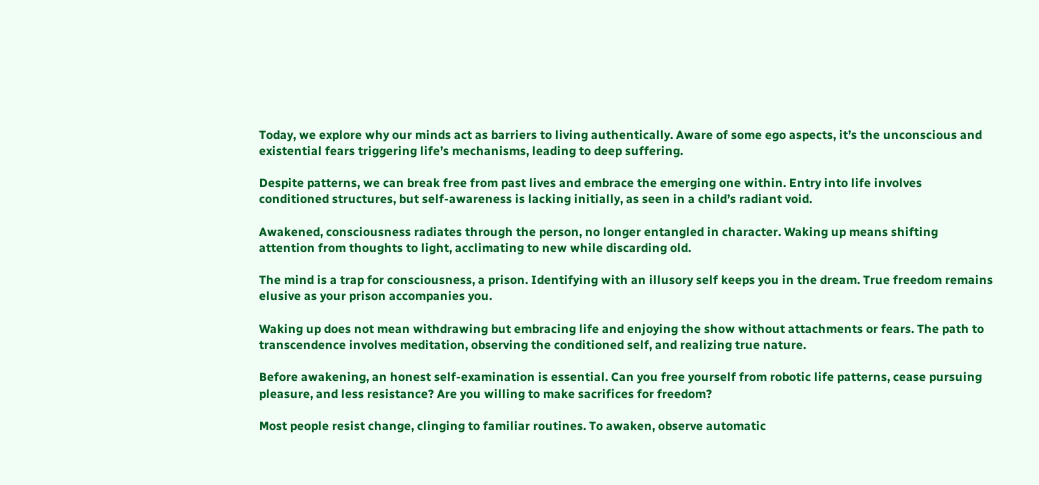Today, we explore why our minds act as barriers to living authentically. Aware of some ego aspects, it’s the unconscious and existential fears triggering life’s mechanisms, leading to deep suffering.

Despite patterns, we can break free from past lives and embrace the emerging one within. Entry into life involves conditioned structures, but self-awareness is lacking initially, as seen in a child’s radiant void.

Awakened, consciousness radiates through the person, no longer entangled in character. Waking up means shifting attention from thoughts to light, acclimating to new while discarding old.

The mind is a trap for consciousness, a prison. Identifying with an illusory self keeps you in the dream. True freedom remains elusive as your prison accompanies you.

Waking up does not mean withdrawing but embracing life and enjoying the show without attachments or fears. The path to transcendence involves meditation, observing the conditioned self, and realizing true nature.

Before awakening, an honest self-examination is essential. Can you free yourself from robotic life patterns, cease pursuing pleasure, and less resistance? Are you willing to make sacrifices for freedom?

Most people resist change, clinging to familiar routines. To awaken, observe automatic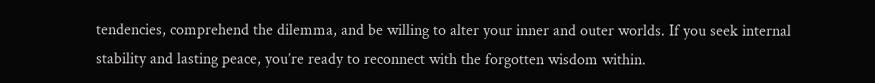tendencies, comprehend the dilemma, and be willing to alter your inner and outer worlds. If you seek internal stability and lasting peace, you’re ready to reconnect with the forgotten wisdom within.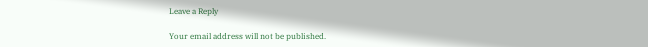Leave a Reply

Your email address will not be published.